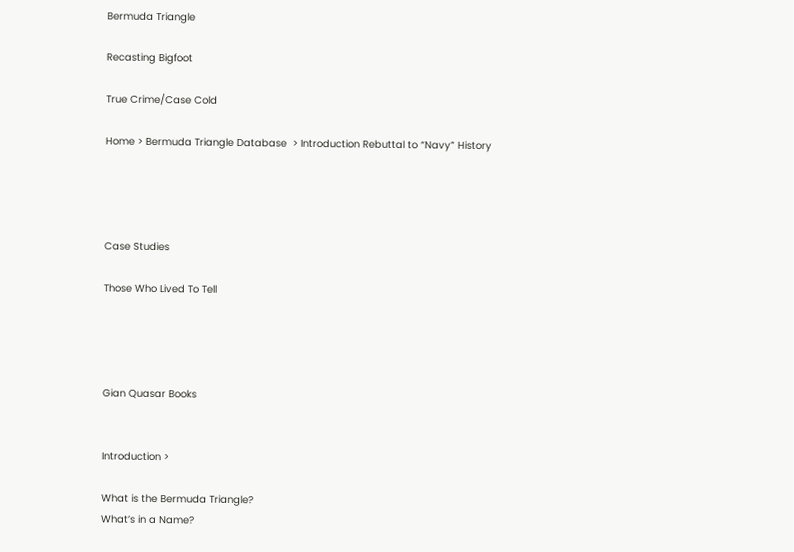Bermuda Triangle

Recasting Bigfoot

True Crime/Case Cold

Home > Bermuda Triangle Database  > Introduction Rebuttal to “Navy” History




Case Studies

Those Who Lived To Tell




Gian Quasar Books


Introduction >

What is the Bermuda Triangle?
What’s in a Name?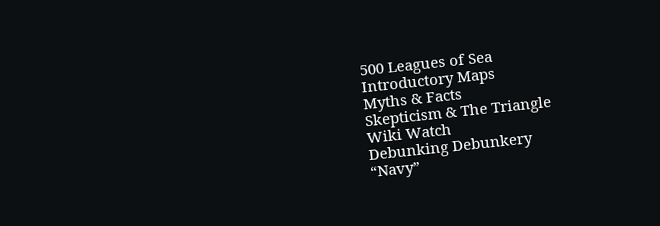500 Leagues of Sea
Introductory Maps
Myths & Facts
Skepticism & The Triangle
Wiki Watch
Debunking Debunkery
“Navy”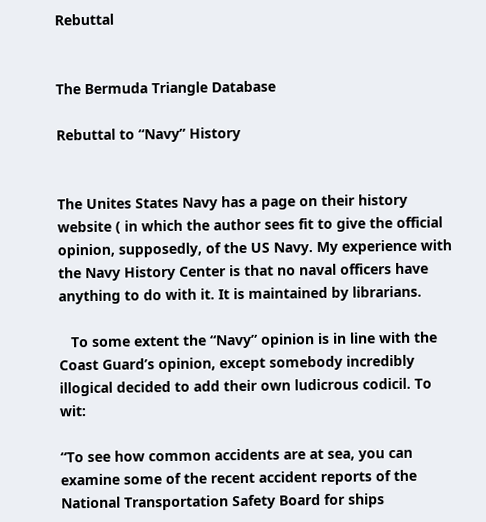Rebuttal


The Bermuda Triangle Database

Rebuttal to “Navy” History


The Unites States Navy has a page on their history website ( in which the author sees fit to give the official opinion, supposedly, of the US Navy. My experience with the Navy History Center is that no naval officers have anything to do with it. It is maintained by librarians.

   To some extent the “Navy” opinion is in line with the Coast Guard’s opinion, except somebody incredibly illogical decided to add their own ludicrous codicil. To wit:

“To see how common accidents are at sea, you can examine some of the recent accident reports of the National Transportation Safety Board for ships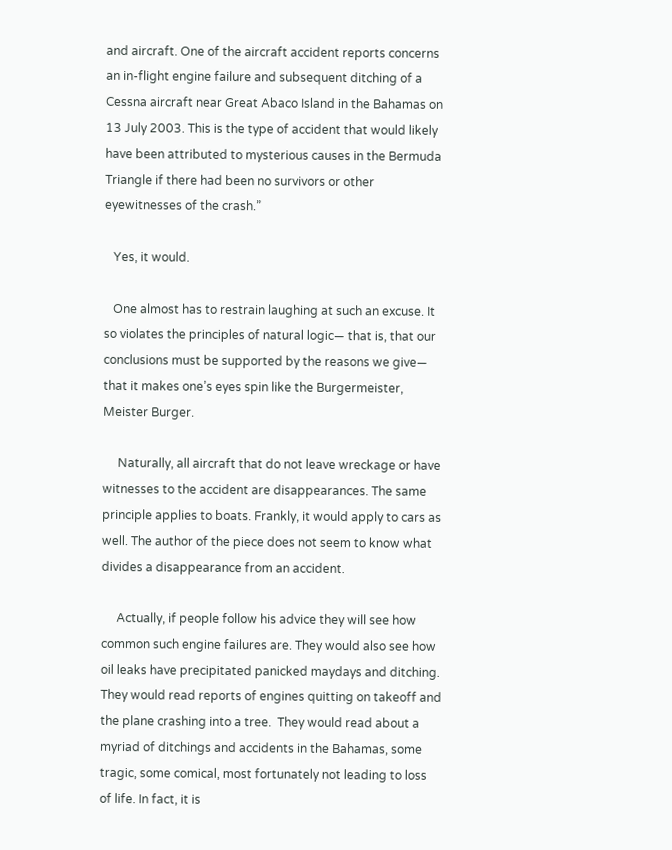and aircraft. One of the aircraft accident reports concerns an in-flight engine failure and subsequent ditching of a Cessna aircraft near Great Abaco Island in the Bahamas on 13 July 2003. This is the type of accident that would likely have been attributed to mysterious causes in the Bermuda Triangle if there had been no survivors or other eyewitnesses of the crash.”

   Yes, it would.

   One almost has to restrain laughing at such an excuse. It so violates the principles of natural logic— that is, that our conclusions must be supported by the reasons we give— that it makes one’s eyes spin like the Burgermeister, Meister Burger.

     Naturally, all aircraft that do not leave wreckage or have witnesses to the accident are disappearances. The same principle applies to boats. Frankly, it would apply to cars as well. The author of the piece does not seem to know what divides a disappearance from an accident.

     Actually, if people follow his advice they will see how common such engine failures are. They would also see how oil leaks have precipitated panicked maydays and ditching. They would read reports of engines quitting on takeoff and the plane crashing into a tree.  They would read about a myriad of ditchings and accidents in the Bahamas, some tragic, some comical, most fortunately not leading to loss of life. In fact, it is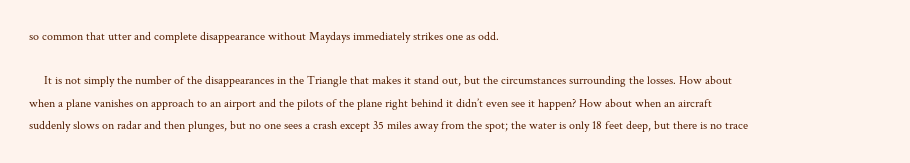so common that utter and complete disappearance without Maydays immediately strikes one as odd.

     It is not simply the number of the disappearances in the Triangle that makes it stand out, but the circumstances surrounding the losses. How about when a plane vanishes on approach to an airport and the pilots of the plane right behind it didn’t even see it happen? How about when an aircraft suddenly slows on radar and then plunges, but no one sees a crash except 35 miles away from the spot; the water is only 18 feet deep, but there is no trace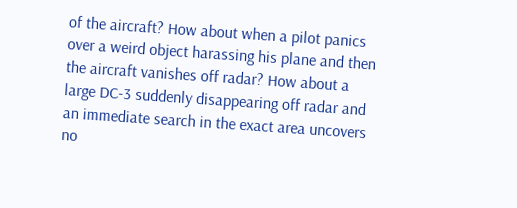of the aircraft? How about when a pilot panics over a weird object harassing his plane and then the aircraft vanishes off radar? How about a large DC-3 suddenly disappearing off radar and an immediate search in the exact area uncovers no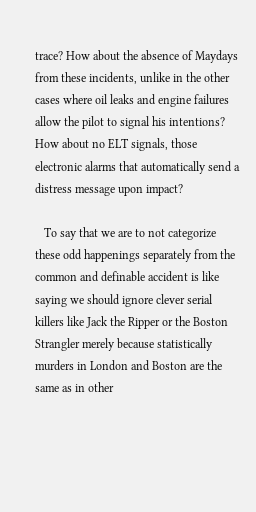trace? How about the absence of Maydays from these incidents, unlike in the other cases where oil leaks and engine failures allow the pilot to signal his intentions? How about no ELT signals, those electronic alarms that automatically send a distress message upon impact?

   To say that we are to not categorize these odd happenings separately from the common and definable accident is like saying we should ignore clever serial killers like Jack the Ripper or the Boston Strangler merely because statistically murders in London and Boston are the same as in other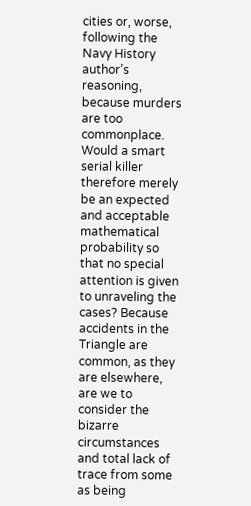cities or, worse, following the Navy History author’s reasoning, because murders are too commonplace. Would a smart serial killer therefore merely be an expected and acceptable mathematical probability so that no special attention is given to unraveling the cases? Because accidents in the Triangle are common, as they are elsewhere, are we to consider the bizarre circumstances and total lack of trace from some as being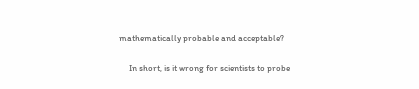mathematically probable and acceptable?

     In short, is it wrong for scientists to probe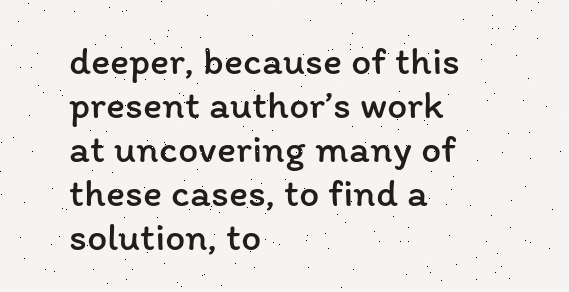deeper, because of this present author’s work at uncovering many of these cases, to find a solution, to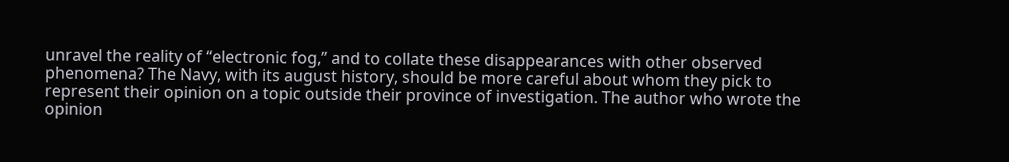unravel the reality of “electronic fog,” and to collate these disappearances with other observed phenomena? The Navy, with its august history, should be more careful about whom they pick to represent their opinion on a topic outside their province of investigation. The author who wrote the opinion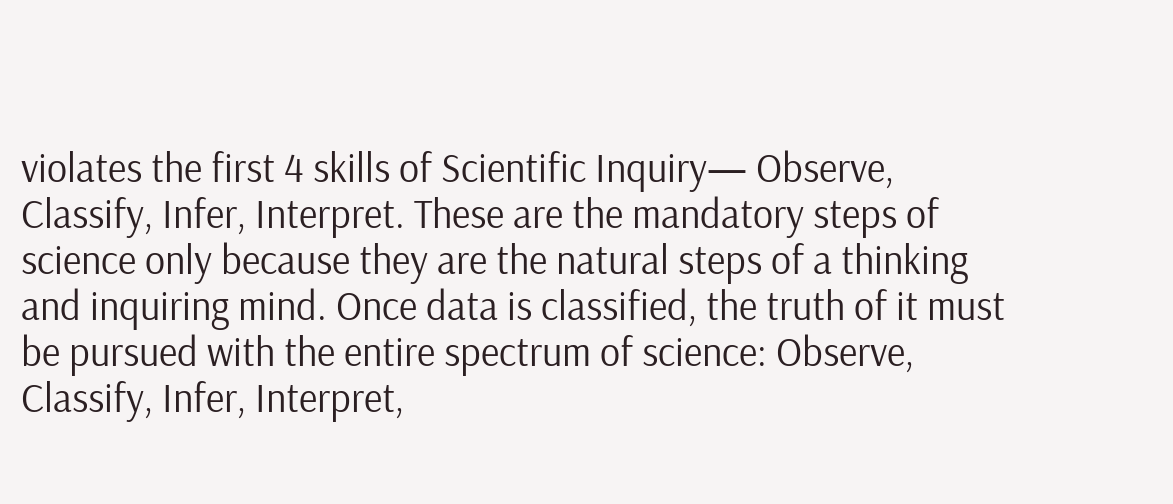violates the first 4 skills of Scientific Inquiry— Observe, Classify, Infer, Interpret. These are the mandatory steps of science only because they are the natural steps of a thinking and inquiring mind. Once data is classified, the truth of it must be pursued with the entire spectrum of science: Observe, Classify, Infer, Interpret,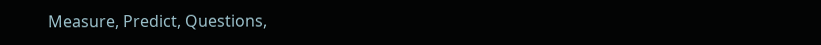Measure, Predict, Questions,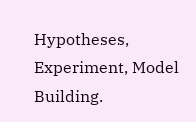Hypotheses, Experiment, Model Building.